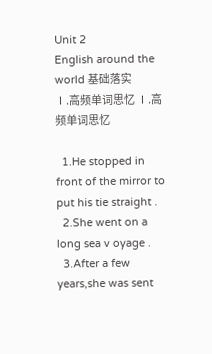Unit 2
English around the world 基础落实
Ⅰ.高频单词思忆 Ⅰ.高频单词思忆

  1.He stopped in front of the mirror to put his tie straight .
  2.She went on a long sea v oyage .
  3.After a few years,she was sent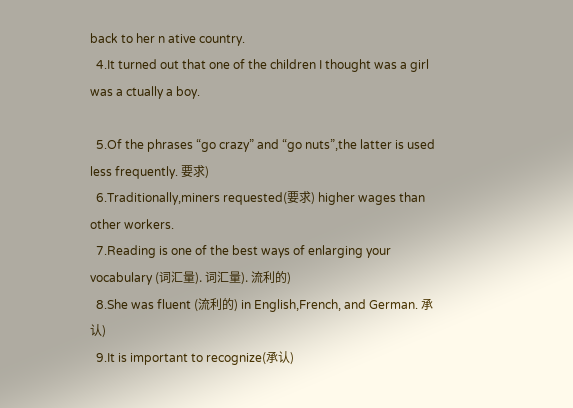back to her n ative country.
  4.It turned out that one of the children I thought was a girl was a ctually a boy.

  5.Of the phrases “go crazy” and “go nuts”,the latter is used less frequently. 要求)
  6.Traditionally,miners requested(要求) higher wages than other workers.
  7.Reading is one of the best ways of enlarging your vocabulary (词汇量). 词汇量). 流利的)
  8.She was fluent (流利的) in English,French, and German. 承认)
  9.It is important to recognize(承认)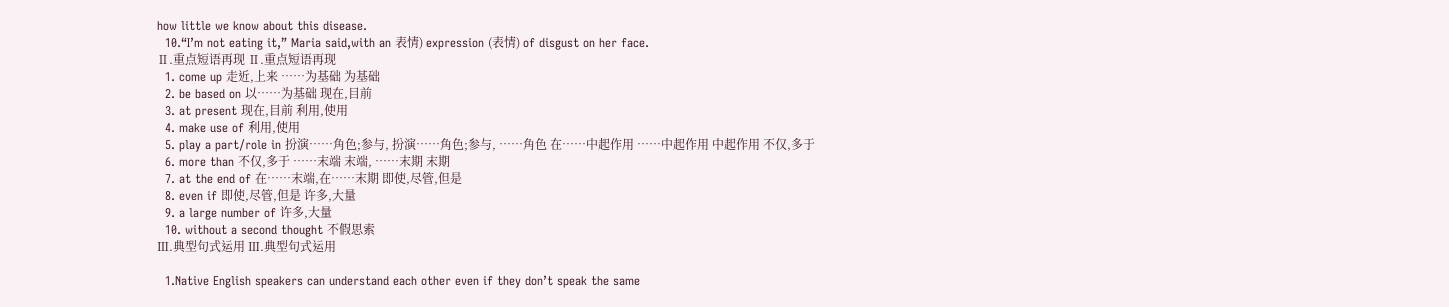how little we know about this disease.
  10.“I’m not eating it,” Maria said,with an 表情) expression (表情) of disgust on her face.
Ⅱ.重点短语再现 Ⅱ.重点短语再现
  1. come up 走近,上来 ……为基础 为基础
  2. be based on 以……为基础 现在,目前
  3. at present 现在,目前 利用,使用
  4. make use of 利用,使用
  5. play a part/role in 扮演……角色;参与, 扮演……角色;参与, ……角色 在……中起作用 ……中起作用 中起作用 不仅,多于
  6. more than 不仅,多于 ……末端 末端, ……末期 末期
  7. at the end of 在……末端,在……末期 即使,尽管,但是
  8. even if 即使,尽管,但是 许多,大量
  9. a large number of 许多,大量
  10. without a second thought 不假思索
Ⅲ.典型句式运用 Ⅲ.典型句式运用

  1.Native English speakers can understand each other even if they don’t speak the same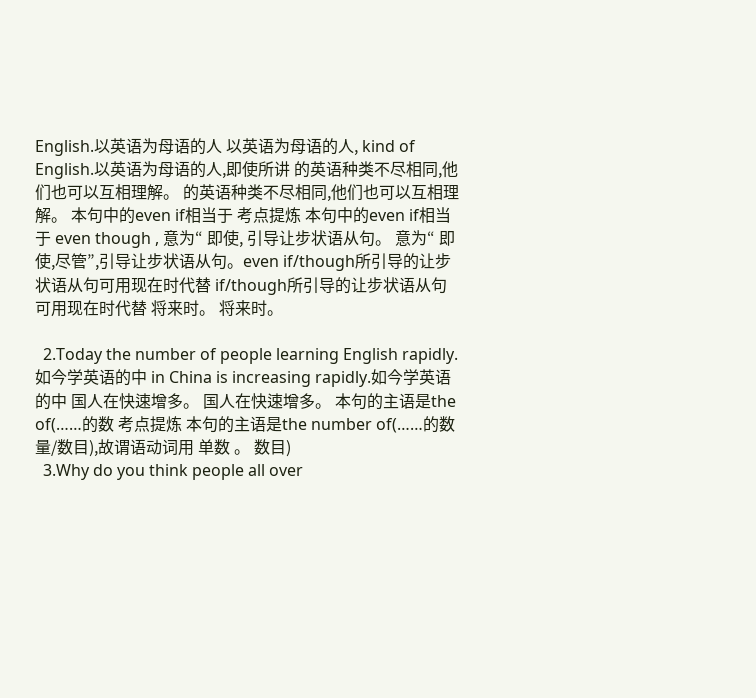English.以英语为母语的人 以英语为母语的人, kind of English.以英语为母语的人,即使所讲 的英语种类不尽相同,他们也可以互相理解。 的英语种类不尽相同,他们也可以互相理解。 本句中的even if相当于 考点提炼 本句中的even if相当于 even though , 意为“ 即使, 引导让步状语从句。 意为“ 即使,尽管”,引导让步状语从句。even if/though所引导的让步状语从句可用现在时代替 if/though所引导的让步状语从句可用现在时代替 将来时。 将来时。

  2.Today the number of people learning English rapidly.如今学英语的中 in China is increasing rapidly.如今学英语的中 国人在快速增多。 国人在快速增多。 本句的主语是the of(……的数 考点提炼 本句的主语是the number of(……的数 量/数目),故谓语动词用 单数 。 数目)
  3.Why do you think people all over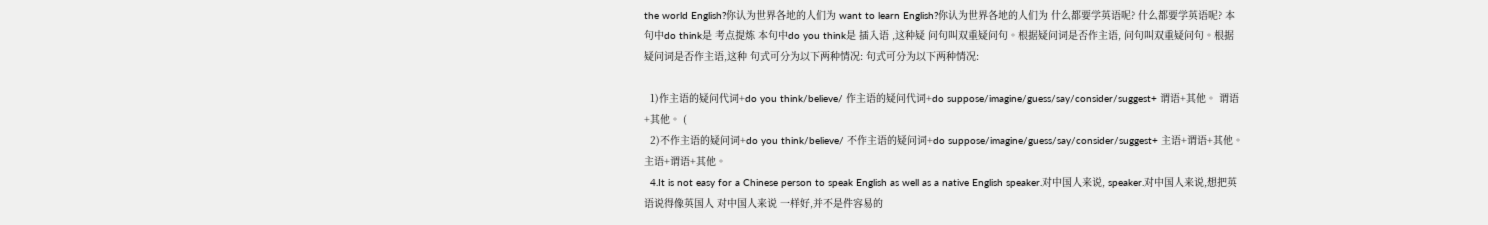the world English?你认为世界各地的人们为 want to learn English?你认为世界各地的人们为 什么都要学英语呢? 什么都要学英语呢? 本句中do think是 考点提炼 本句中do you think是 插入语 ,这种疑 问句叫双重疑问句。根据疑问词是否作主语, 问句叫双重疑问句。根据疑问词是否作主语,这种 句式可分为以下两种情况: 句式可分为以下两种情况:

  1)作主语的疑问代词+do you think/believe/ 作主语的疑问代词+do suppose/imagine/guess/say/consider/suggest+ 谓语+其他。 谓语+其他。 (
  2)不作主语的疑问词+do you think/believe/ 不作主语的疑问词+do suppose/imagine/guess/say/consider/suggest+ 主语+谓语+其他。 主语+谓语+其他。
  4.It is not easy for a Chinese person to speak English as well as a native English speaker.对中国人来说, speaker.对中国人来说,想把英语说得像英国人 对中国人来说 一样好,并不是件容易的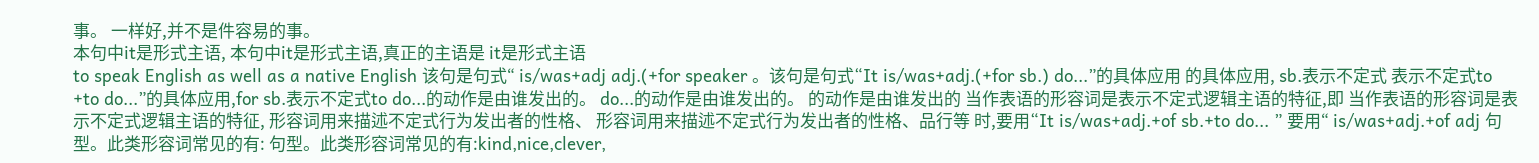事。 一样好,并不是件容易的事。
本句中it是形式主语, 本句中it是形式主语,真正的主语是 it是形式主语
to speak English as well as a native English 该句是句式“ is/was+adj adj.(+for speaker 。该句是句式“It is/was+adj.(+for sb.) do...”的具体应用 的具体应用, sb.表示不定式 表示不定式to +to do...”的具体应用,for sb.表示不定式to do...的动作是由谁发出的。 do...的动作是由谁发出的。 的动作是由谁发出的 当作表语的形容词是表示不定式逻辑主语的特征,即 当作表语的形容词是表示不定式逻辑主语的特征, 形容词用来描述不定式行为发出者的性格、 形容词用来描述不定式行为发出者的性格、品行等 时,要用“It is/was+adj.+of sb.+to do... ” 要用“ is/was+adj.+of adj 句型。此类形容词常见的有: 句型。此类形容词常见的有:kind,nice,clever,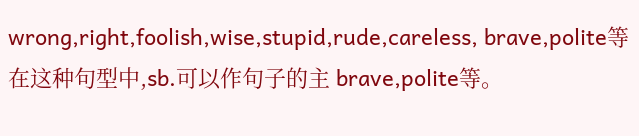wrong,right,foolish,wise,stupid,rude,careless, brave,polite等 在这种句型中,sb.可以作句子的主 brave,polite等。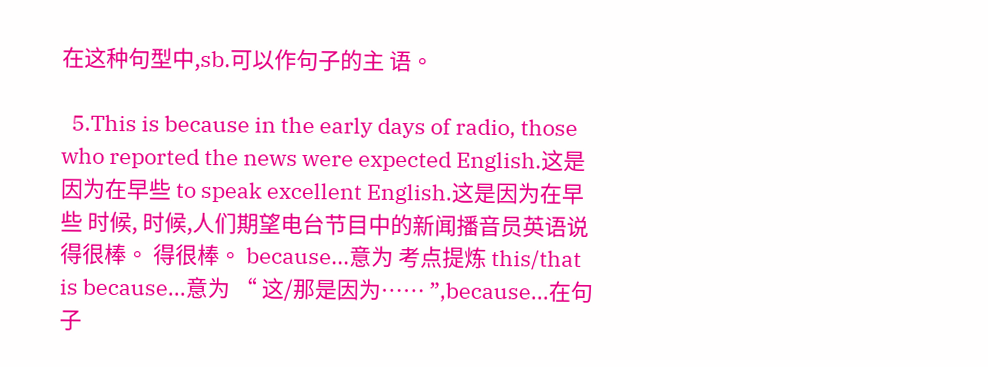在这种句型中,sb.可以作句子的主 语。

  5.This is because in the early days of radio, those who reported the news were expected English.这是因为在早些 to speak excellent English.这是因为在早些 时候, 时候,人们期望电台节目中的新闻播音员英语说 得很棒。 得很棒。 because...意为 考点提炼 this/that is because...意为 “ 这/那是因为…… ”,because...在句子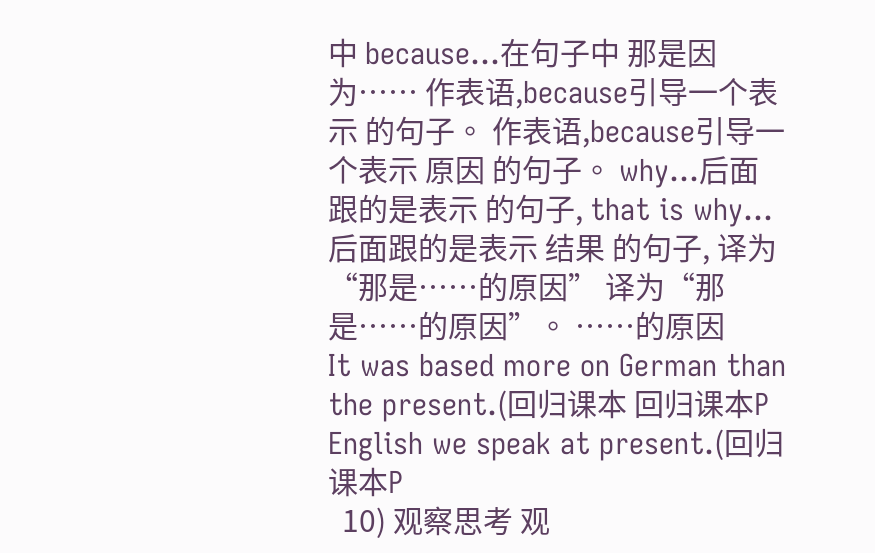中 because...在句子中 那是因为…… 作表语,because引导一个表示 的句子。 作表语,because引导一个表示 原因 的句子。 why...后面跟的是表示 的句子, that is why...后面跟的是表示 结果 的句子, 译为“那是……的原因” 译为“那是……的原因”。 ……的原因
It was based more on German than the present.(回归课本 回归课本P English we speak at present.(回归课本P
  10) 观察思考 观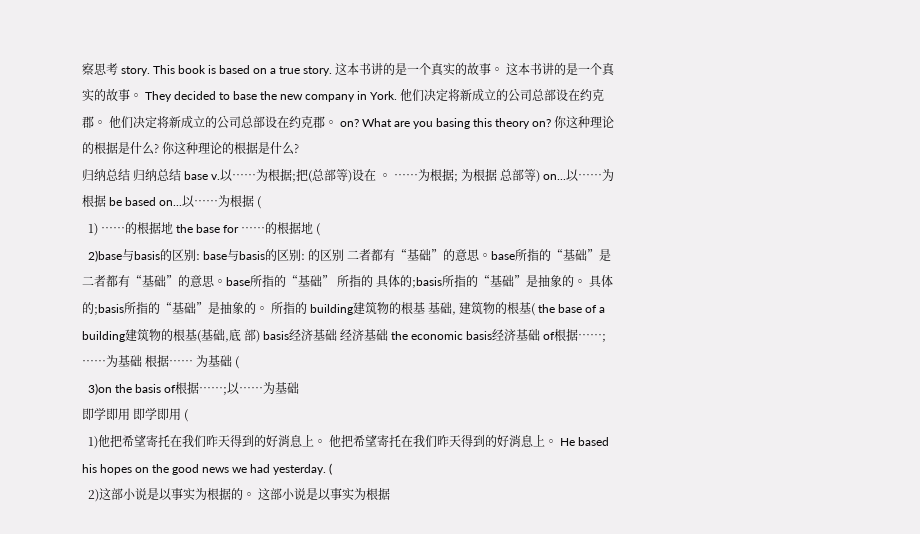察思考 story. This book is based on a true story. 这本书讲的是一个真实的故事。 这本书讲的是一个真实的故事。 They decided to base the new company in York. 他们决定将新成立的公司总部设在约克郡。 他们决定将新成立的公司总部设在约克郡。 on? What are you basing this theory on? 你这种理论的根据是什么? 你这种理论的根据是什么?
归纳总结 归纳总结 base v.以……为根据;把(总部等)设在 。 ……为根据; 为根据 总部等) on...以……为根据 be based on...以……为根据 (
  1) ……的根据地 the base for ……的根据地 (
  2)base与basis的区别: base与basis的区别: 的区别 二者都有“基础”的意思。base所指的“基础”是 二者都有“基础”的意思。base所指的“基础” 所指的 具体的;basis所指的“基础”是抽象的。 具体的;basis所指的“基础”是抽象的。 所指的 building建筑物的根基 基础, 建筑物的根基( the base of a building建筑物的根基(基础,底 部) basis经济基础 经济基础 the economic basis经济基础 of根据……; ……为基础 根据…… 为基础 (
  3)on the basis of根据……;以……为基础
即学即用 即学即用 (
  1)他把希望寄托在我们昨天得到的好消息上。 他把希望寄托在我们昨天得到的好消息上。 He based his hopes on the good news we had yesterday. (
  2)这部小说是以事实为根据的。 这部小说是以事实为根据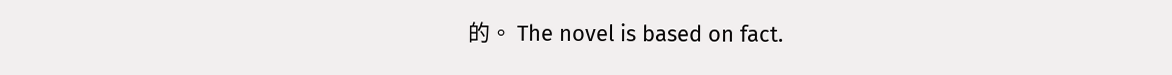的。 The novel is based on fact.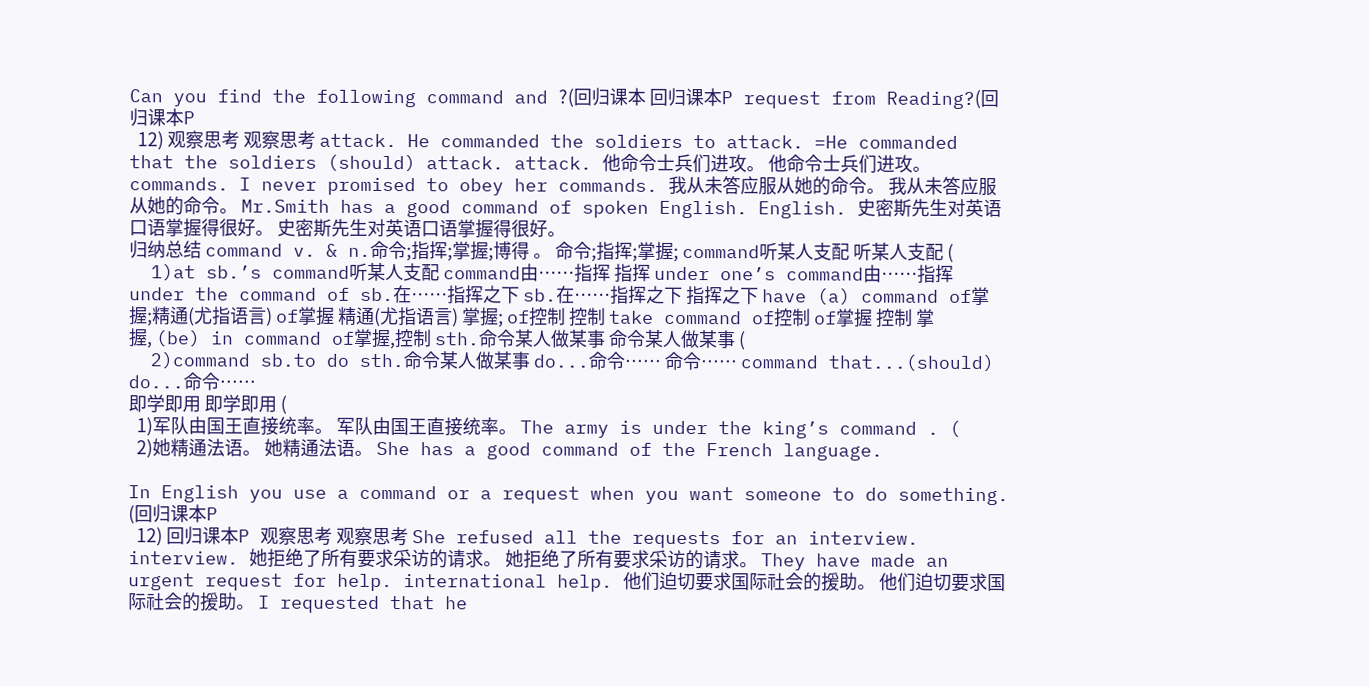Can you find the following command and ?(回归课本 回归课本P request from Reading?(回归课本P
  12) 观察思考 观察思考 attack. He commanded the soldiers to attack. =He commanded that the soldiers (should) attack. attack. 他命令士兵们进攻。 他命令士兵们进攻。 commands. I never promised to obey her commands. 我从未答应服从她的命令。 我从未答应服从她的命令。 Mr.Smith has a good command of spoken English. English. 史密斯先生对英语口语掌握得很好。 史密斯先生对英语口语掌握得很好。
归纳总结 command v. & n.命令;指挥;掌握;博得 。 命令;指挥;掌握; command听某人支配 听某人支配 (
  1)at sb.’s command听某人支配 command由……指挥 指挥 under one’s command由……指挥 under the command of sb.在……指挥之下 sb.在……指挥之下 指挥之下 have (a) command of掌握;精通(尤指语言) of掌握 精通(尤指语言) 掌握; of控制 控制 take command of控制 of掌握 控制 掌握, (be) in command of掌握,控制 sth.命令某人做某事 命令某人做某事 (
  2)command sb.to do sth.命令某人做某事 do...命令…… 命令…… command that...(should) do...命令……
即学即用 即学即用 (
  1)军队由国王直接统率。 军队由国王直接统率。 The army is under the king’s command . (
  2)她精通法语。 她精通法语。 She has a good command of the French language.

In English you use a command or a request when you want someone to do something. (回归课本P
  12) 回归课本P 观察思考 观察思考 She refused all the requests for an interview. interview. 她拒绝了所有要求采访的请求。 她拒绝了所有要求采访的请求。 They have made an urgent request for help. international help. 他们迫切要求国际社会的援助。 他们迫切要求国际社会的援助。 I requested that he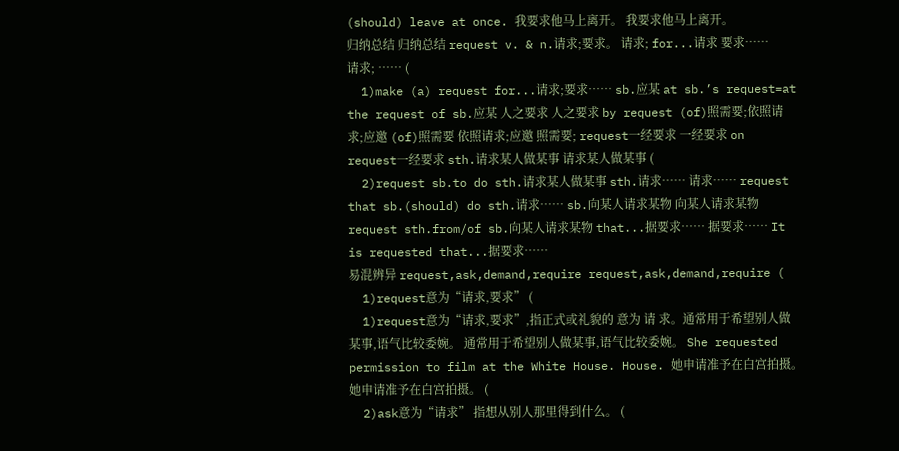(should) leave at once. 我要求他马上离开。 我要求他马上离开。
归纳总结 归纳总结 request v. & n.请求;要求。 请求; for...请求 要求…… 请求; …… (
  1)make (a) request for...请求;要求…… sb.应某 at sb.’s request=at the request of sb.应某 人之要求 人之要求 by request (of)照需要;依照请求;应邀 (of)照需要 依照请求;应邀 照需要; request一经要求 一经要求 on request一经要求 sth.请求某人做某事 请求某人做某事 (
  2)request sb.to do sth.请求某人做某事 sth.请求…… 请求…… request that sb.(should) do sth.请求…… sb.向某人请求某物 向某人请求某物 request sth.from/of sb.向某人请求某物 that...据要求…… 据要求…… It is requested that...据要求……
易混辨异 request,ask,demand,require request,ask,demand,require (
  1)request意为“请求,要求” (
  1)request意为“请求,要求”,指正式或礼貌的 意为 请 求。通常用于希望别人做某事,语气比较委婉。 通常用于希望别人做某事,语气比较委婉。 She requested permission to film at the White House. House. 她申请准予在白宫拍摄。 她申请准予在白宫拍摄。 (
  2)ask意为“请求” 指想从别人那里得到什么。 (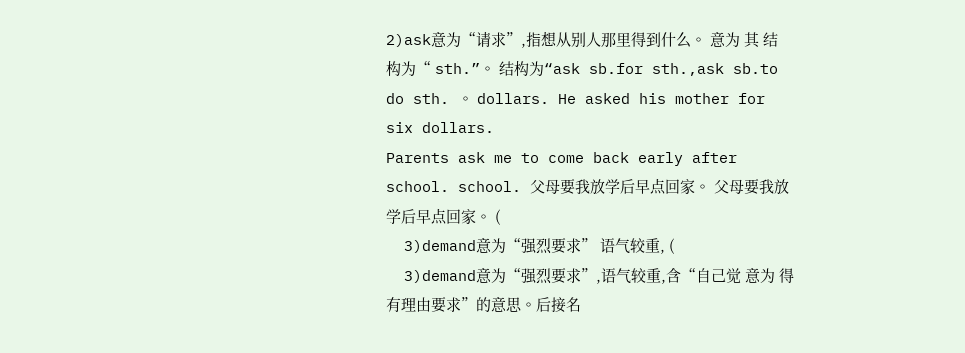2)ask意为“请求”,指想从别人那里得到什么。 意为 其 结构为“ sth.”。 结构为“ask sb.for sth.,ask sb.to do sth. 。 dollars. He asked his mother for six dollars.
Parents ask me to come back early after school. school. 父母要我放学后早点回家。 父母要我放学后早点回家。 (
  3)demand意为“强烈要求” 语气较重, (
  3)demand意为“强烈要求”,语气较重,含“自己觉 意为 得有理由要求”的意思。后接名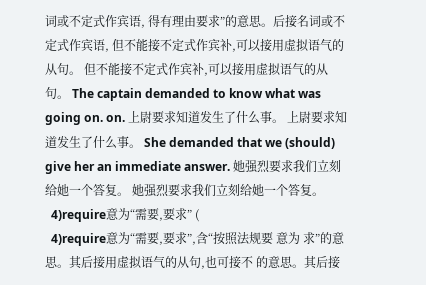词或不定式作宾语, 得有理由要求”的意思。后接名词或不定式作宾语, 但不能接不定式作宾补,可以接用虚拟语气的从句。 但不能接不定式作宾补,可以接用虚拟语气的从句。 The captain demanded to know what was going on. on. 上尉要求知道发生了什么事。 上尉要求知道发生了什么事。 She demanded that we (should) give her an immediate answer. 她强烈要求我们立刻给她一个答复。 她强烈要求我们立刻给她一个答复。
  4)require意为“需要,要求” (
  4)require意为“需要,要求”,含“按照法规要 意为 求”的意思。其后接用虚拟语气的从句,也可接不 的意思。其后接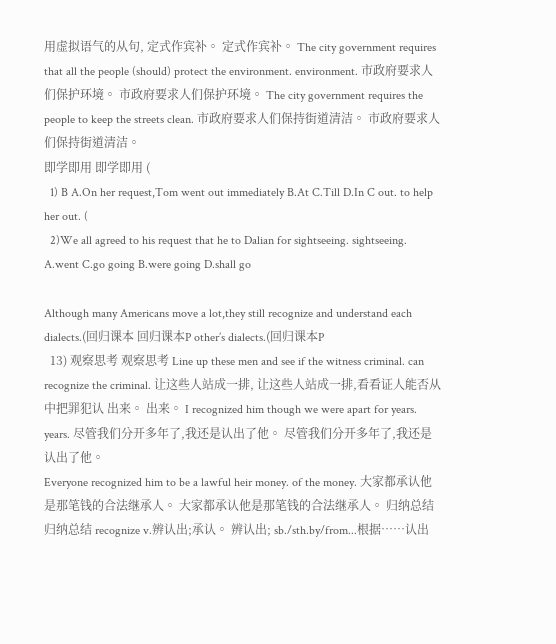用虚拟语气的从句, 定式作宾补。 定式作宾补。 The city government requires that all the people (should) protect the environment. environment. 市政府要求人们保护环境。 市政府要求人们保护环境。 The city government requires the people to keep the streets clean. 市政府要求人们保持街道清洁。 市政府要求人们保持街道清洁。
即学即用 即学即用 (
  1) B A.On her request,Tom went out immediately B.At C.Till D.In C out. to help her out. (
  2)We all agreed to his request that he to Dalian for sightseeing. sightseeing. A.went C.go going B.were going D.shall go

Although many Americans move a lot,they still recognize and understand each dialects.(回归课本 回归课本P other’s dialects.(回归课本P
  13) 观察思考 观察思考 Line up these men and see if the witness criminal. can recognize the criminal. 让这些人站成一排, 让这些人站成一排,看看证人能否从中把罪犯认 出来。 出来。 I recognized him though we were apart for years. years. 尽管我们分开多年了,我还是认出了他。 尽管我们分开多年了,我还是认出了他。
Everyone recognized him to be a lawful heir money. of the money. 大家都承认他是那笔钱的合法继承人。 大家都承认他是那笔钱的合法继承人。 归纳总结 归纳总结 recognize v.辨认出;承认。 辨认出; sb./sth.by/from...根据……认出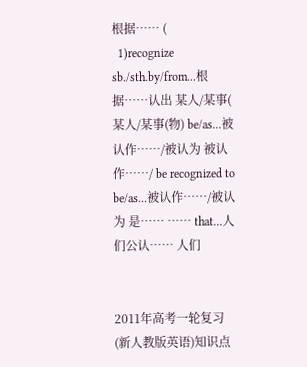根据…… (
  1)recognize sb./sth.by/from...根据……认出 某人/某事( 某人/某事(物) be/as...被认作……/被认为 被认作……/ be recognized to be/as...被认作……/被认为 是…… …… that...人们公认…… 人们


2011年高考一轮复习(新人教版英语)知识点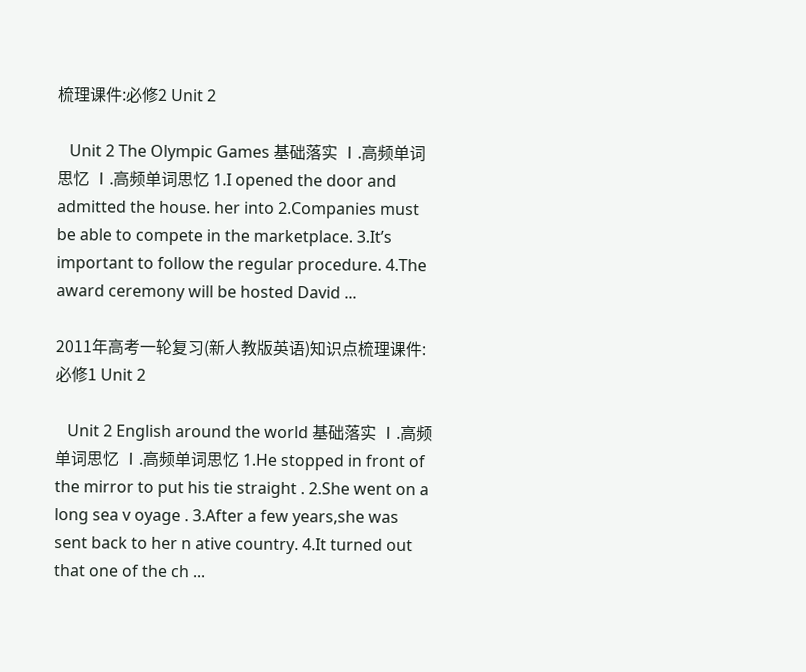梳理课件:必修2 Unit 2

   Unit 2 The Olympic Games 基础落实 Ⅰ.高频单词思忆 Ⅰ.高频单词思忆 1.I opened the door and admitted the house. her into 2.Companies must be able to compete in the marketplace. 3.It’s important to follow the regular procedure. 4.The award ceremony will be hosted David ...

2011年高考一轮复习(新人教版英语)知识点梳理课件:必修1 Unit 2

   Unit 2 English around the world 基础落实 Ⅰ.高频单词思忆 Ⅰ.高频单词思忆 1.He stopped in front of the mirror to put his tie straight . 2.She went on a long sea v oyage . 3.After a few years,she was sent back to her n ative country. 4.It turned out that one of the ch ...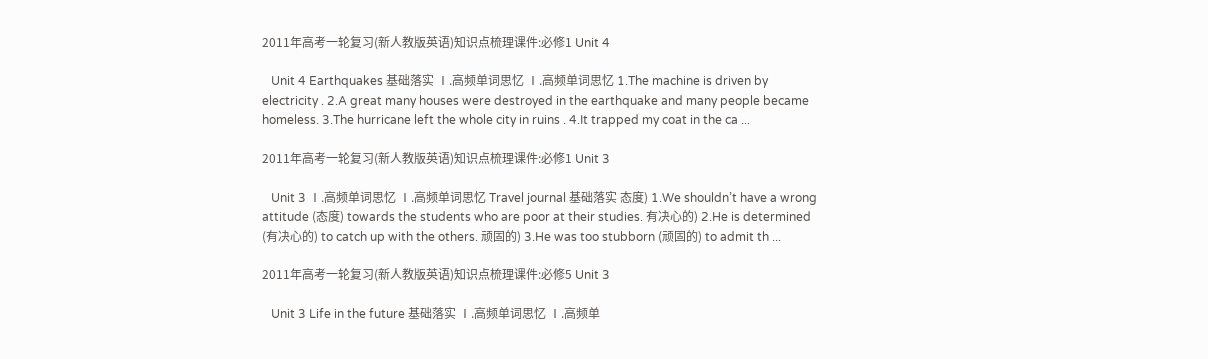2011年高考一轮复习(新人教版英语)知识点梳理课件:必修1 Unit 4

   Unit 4 Earthquakes 基础落实 Ⅰ.高频单词思忆 Ⅰ.高频单词思忆 1.The machine is driven by electricity . 2.A great many houses were destroyed in the earthquake and many people became homeless. 3.The hurricane left the whole city in ruins . 4.It trapped my coat in the ca ...

2011年高考一轮复习(新人教版英语)知识点梳理课件:必修1 Unit 3

   Unit 3 Ⅰ.高频单词思忆 Ⅰ.高频单词思忆 Travel journal 基础落实 态度) 1.We shouldn’t have a wrong attitude (态度) towards the students who are poor at their studies. 有决心的) 2.He is determined (有决心的) to catch up with the others. 顽固的) 3.He was too stubborn (顽固的) to admit th ...

2011年高考一轮复习(新人教版英语)知识点梳理课件:必修5 Unit 3

   Unit 3 Life in the future 基础落实 Ⅰ.高频单词思忆 Ⅰ.高频单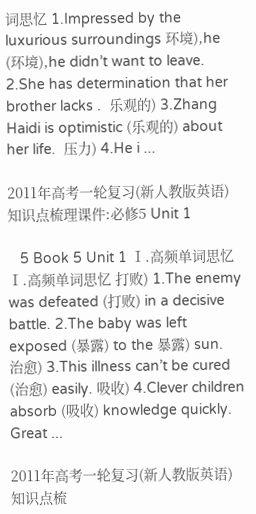词思忆 1.Impressed by the luxurious surroundings 环境),he (环境),he didn’t want to leave.  2.She has determination that her brother lacks .  乐观的) 3.Zhang Haidi is optimistic (乐观的) about her life.  压力) 4.He i ...

2011年高考一轮复习(新人教版英语)知识点梳理课件:必修5 Unit 1

   5 Book 5 Unit 1 Ⅰ.高频单词思忆 Ⅰ.高频单词思忆 打败) 1.The enemy was defeated (打败) in a decisive battle. 2.The baby was left exposed (暴露) to the 暴露) sun.  治愈) 3.This illness can’t be cured (治愈) easily. 吸收) 4.Clever children absorb (吸收) knowledge quickly. Great ...

2011年高考一轮复习(新人教版英语)知识点梳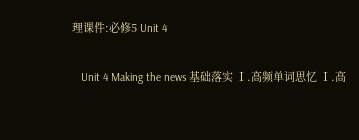理课件:必修5 Unit 4

   Unit 4 Making the news 基础落实 Ⅰ.高频单词思忆 Ⅰ.高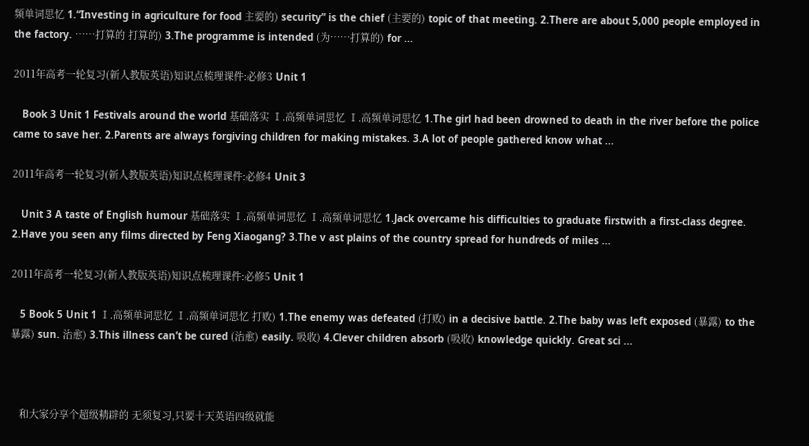频单词思忆 1.“Investing in agriculture for food 主要的) security” is the chief (主要的) topic of that meeting. 2.There are about 5,000 people employed in the factory. ……打算的 打算的) 3.The programme is intended (为……打算的) for ...

2011年高考一轮复习(新人教版英语)知识点梳理课件:必修3 Unit 1

   Book 3 Unit 1 Festivals around the world 基础落实 Ⅰ.高频单词思忆 Ⅰ.高频单词思忆 1.The girl had been drowned to death in the river before the police came to save her. 2.Parents are always forgiving children for making mistakes. 3.A lot of people gathered know what ...

2011年高考一轮复习(新人教版英语)知识点梳理课件:必修4 Unit 3

   Unit 3 A taste of English humour 基础落实 Ⅰ.高频单词思忆 Ⅰ.高频单词思忆 1.Jack overcame his difficulties to graduate firstwith a first-class degree. 2.Have you seen any films directed by Feng Xiaogang? 3.The v ast plains of the country spread for hundreds of miles ...

2011年高考一轮复习(新人教版英语)知识点梳理课件:必修5 Unit 1

   5 Book 5 Unit 1 Ⅰ.高频单词思忆 Ⅰ.高频单词思忆 打败) 1.The enemy was defeated (打败) in a decisive battle. 2.The baby was left exposed (暴露) to the 暴露) sun. 治愈) 3.This illness can’t be cured (治愈) easily. 吸收) 4.Clever children absorb (吸收) knowledge quickly. Great sci ...



   和大家分享个超级精辟的 无须复习,只要十天英语四级就能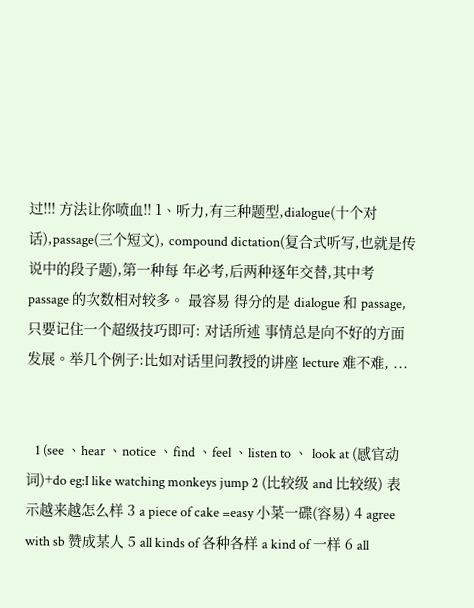过!!! 方法让你喷血!! 1、听力,有三种题型,dialogue(十个对话),passage(三个短文), compound dictation(复合式听写,也就是传说中的段子题),第一种每 年必考,后两种逐年交替,其中考 passage 的次数相对较多。 最容易 得分的是 dialogue 和 passage, 只要记住一个超级技巧即可: 对话所述 事情总是向不好的方面发展。举几个例子:比如对话里问教授的讲座 lecture 难不难, ...


   1 (see 、hear 、notice 、find 、feel 、listen to 、 look at (感官动词)+do eg:I like watching monkeys jump 2 (比较级 and 比较级) 表示越来越怎么样 3 a piece of cake =easy 小菜一碟(容易) 4 agree with sb 赞成某人 5 all kinds of 各种各样 a kind of 一样 6 all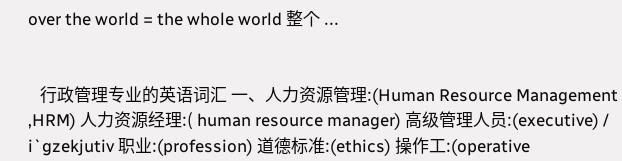over the world = the whole world 整个 ...


   行政管理专业的英语词汇 一、人力资源管理:(Human Resource Management ,HRM) 人力资源经理:( human resource manager) 高级管理人员:(executive) / i`gzekjutiv 职业:(profession) 道德标准:(ethics) 操作工:(operative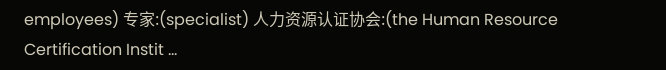employees) 专家:(specialist) 人力资源认证协会:(the Human Resource Certification Instit ...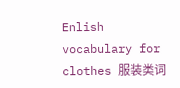Enlish vocabulary for clothes 服装类词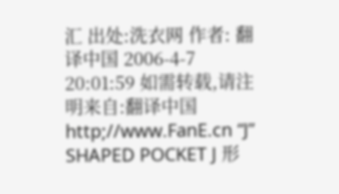汇 出处:洗衣网 作者: 翻译中国 2006-4-7 20:01:59 如需转载,请注明来自:翻译中国 http;//www.FanE.cn “J” SHAPED POCKET J 形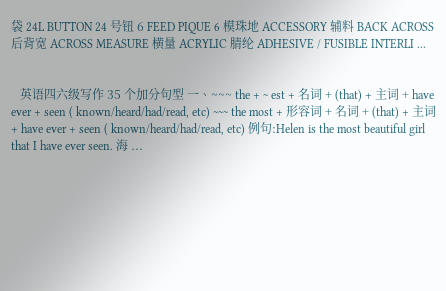袋 24L BUTTON 24 号钮 6 FEED PIQUE 6 模珠地 ACCESSORY 辅料 BACK ACROSS 后背宽 ACROSS MEASURE 横量 ACRYLIC 腈纶 ADHESIVE / FUSIBLE INTERLI ...


   英语四六级写作 35 个加分句型 一、~~~ the + ~ est + 名词 + (that) + 主词 + have ever + seen ( known/heard/had/read, etc) ~~~ the most + 形容词 + 名词 + (that) + 主词 + have ever + seen ( known/heard/had/read, etc) 例句:Helen is the most beautiful girl that I have ever seen. 海 ...